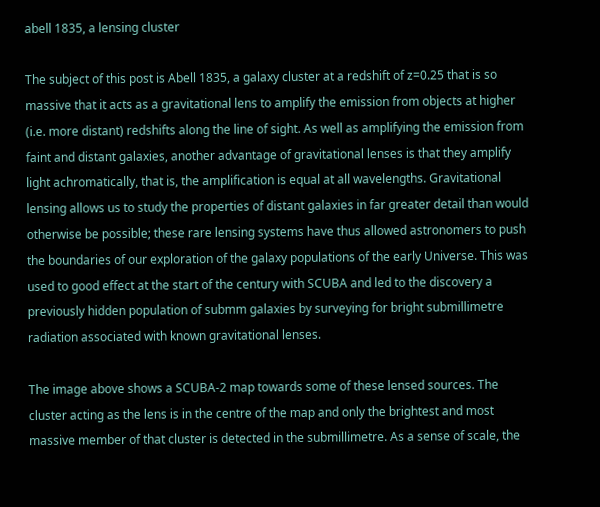abell 1835, a lensing cluster

The subject of this post is Abell 1835, a galaxy cluster at a redshift of z=0.25 that is so massive that it acts as a gravitational lens to amplify the emission from objects at higher (i.e. more distant) redshifts along the line of sight. As well as amplifying the emission from faint and distant galaxies, another advantage of gravitational lenses is that they amplify light achromatically, that is, the amplification is equal at all wavelengths. Gravitational lensing allows us to study the properties of distant galaxies in far greater detail than would otherwise be possible; these rare lensing systems have thus allowed astronomers to push the boundaries of our exploration of the galaxy populations of the early Universe. This was used to good effect at the start of the century with SCUBA and led to the discovery a previously hidden population of submm galaxies by surveying for bright submillimetre radiation associated with known gravitational lenses.

The image above shows a SCUBA-2 map towards some of these lensed sources. The cluster acting as the lens is in the centre of the map and only the brightest and most massive member of that cluster is detected in the submillimetre. As a sense of scale, the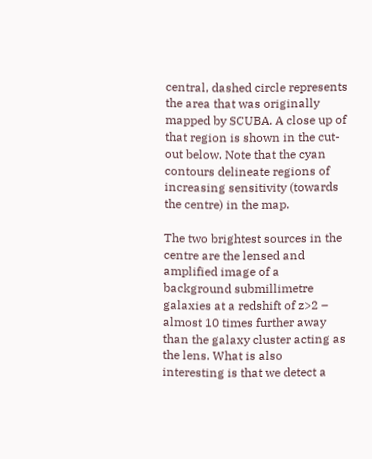central, dashed circle represents the area that was originally mapped by SCUBA. A close up of that region is shown in the cut-out below. Note that the cyan contours delineate regions of increasing sensitivity (towards the centre) in the map.

The two brightest sources in the centre are the lensed and amplified image of a background submillimetre galaxies at a redshift of z>2 – almost 10 times further away than the galaxy cluster acting as the lens. What is also interesting is that we detect a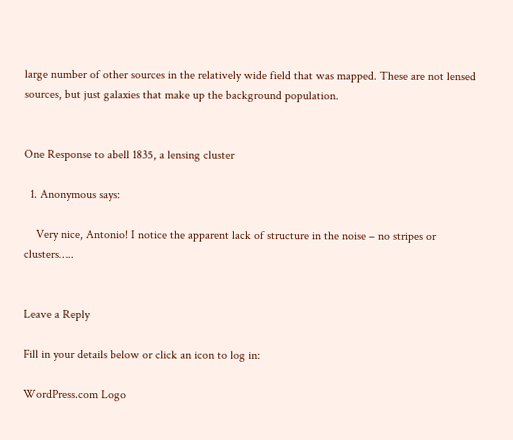large number of other sources in the relatively wide field that was mapped. These are not lensed sources, but just galaxies that make up the background population.


One Response to abell 1835, a lensing cluster

  1. Anonymous says:

    Very nice, Antonio! I notice the apparent lack of structure in the noise – no stripes or clusters…..


Leave a Reply

Fill in your details below or click an icon to log in:

WordPress.com Logo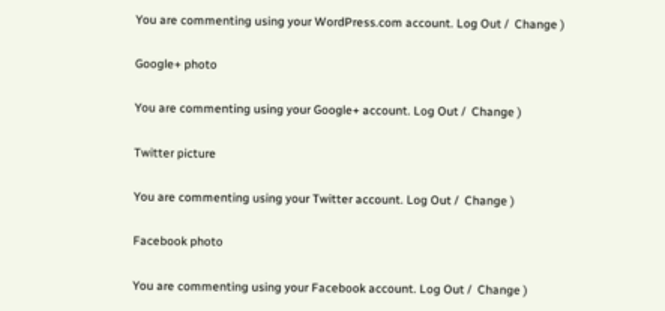You are commenting using your WordPress.com account. Log Out /  Change )

Google+ photo

You are commenting using your Google+ account. Log Out /  Change )

Twitter picture

You are commenting using your Twitter account. Log Out /  Change )

Facebook photo

You are commenting using your Facebook account. Log Out /  Change )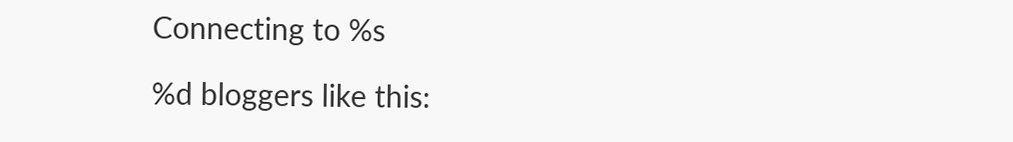Connecting to %s

%d bloggers like this: